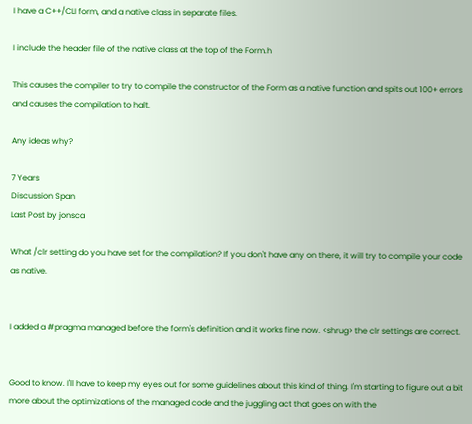I have a C++/CLI form, and a native class in separate files.

I include the header file of the native class at the top of the Form.h

This causes the compiler to try to compile the constructor of the Form as a native function and spits out 100+ errors and causes the compilation to halt.

Any ideas why?

7 Years
Discussion Span
Last Post by jonsca

What /clr setting do you have set for the compilation? If you don't have any on there, it will try to compile your code as native.


I added a #pragma managed before the form's definition and it works fine now. <shrug> the clr settings are correct.


Good to know. I'll have to keep my eyes out for some guidelines about this kind of thing. I'm starting to figure out a bit more about the optimizations of the managed code and the juggling act that goes on with the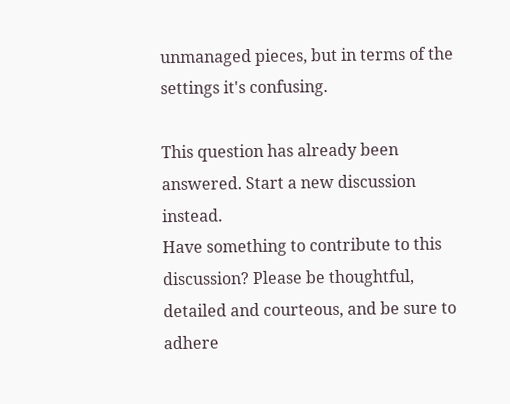unmanaged pieces, but in terms of the settings it's confusing.

This question has already been answered. Start a new discussion instead.
Have something to contribute to this discussion? Please be thoughtful, detailed and courteous, and be sure to adhere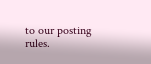to our posting rules.